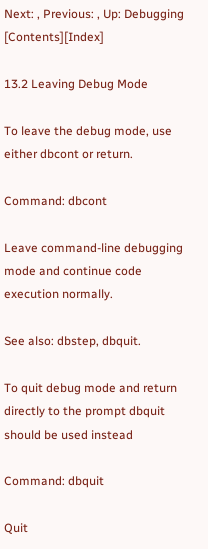Next: , Previous: , Up: Debugging   [Contents][Index]

13.2 Leaving Debug Mode

To leave the debug mode, use either dbcont or return.

Command: dbcont

Leave command-line debugging mode and continue code execution normally.

See also: dbstep, dbquit.

To quit debug mode and return directly to the prompt dbquit should be used instead

Command: dbquit

Quit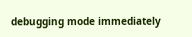debugging mode immediately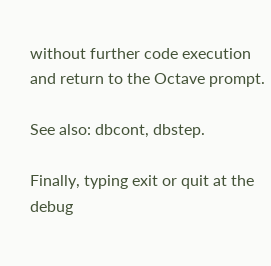without further code execution and return to the Octave prompt.

See also: dbcont, dbstep.

Finally, typing exit or quit at the debug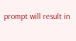prompt will result in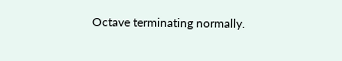Octave terminating normally.